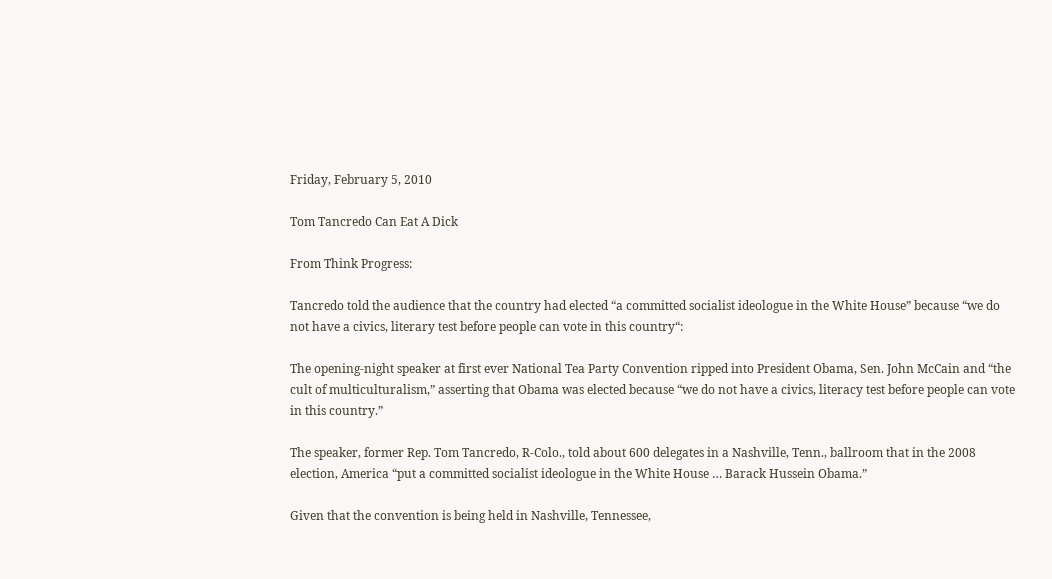Friday, February 5, 2010

Tom Tancredo Can Eat A Dick

From Think Progress:

Tancredo told the audience that the country had elected “a committed socialist ideologue in the White House” because “we do not have a civics, literary test before people can vote in this country“:

The opening-night speaker at first ever National Tea Party Convention ripped into President Obama, Sen. John McCain and “the cult of multiculturalism,” asserting that Obama was elected because “we do not have a civics, literacy test before people can vote in this country.”

The speaker, former Rep. Tom Tancredo, R-Colo., told about 600 delegates in a Nashville, Tenn., ballroom that in the 2008 election, America “put a committed socialist ideologue in the White House … Barack Hussein Obama.”

Given that the convention is being held in Nashville, Tennessee,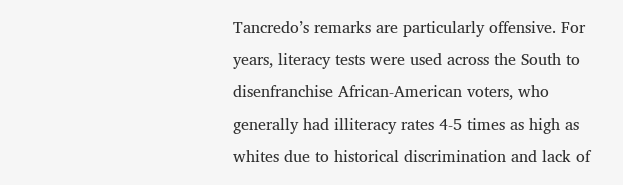Tancredo’s remarks are particularly offensive. For years, literacy tests were used across the South to disenfranchise African-American voters, who generally had illiteracy rates 4-5 times as high as whites due to historical discrimination and lack of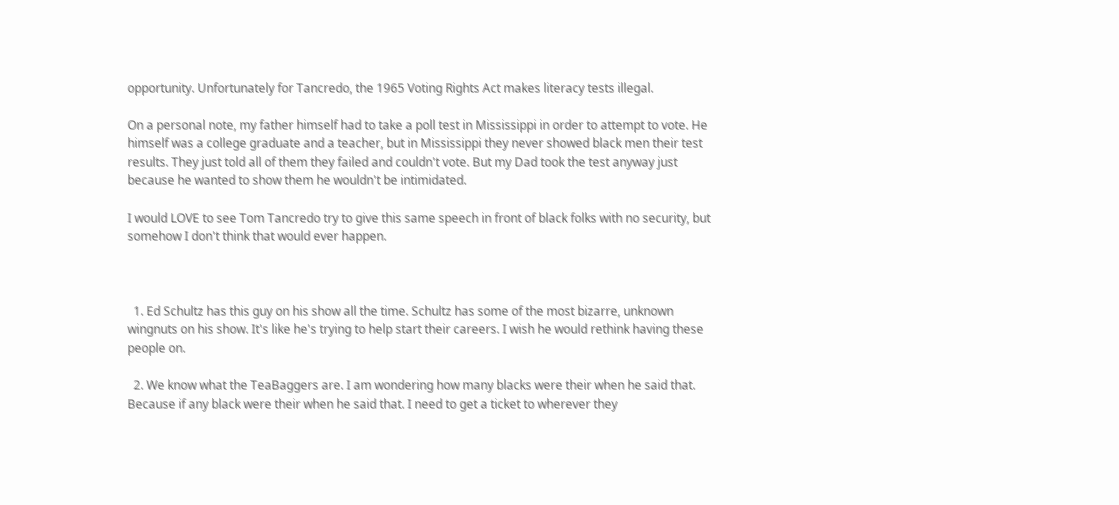opportunity. Unfortunately for Tancredo, the 1965 Voting Rights Act makes literacy tests illegal.

On a personal note, my father himself had to take a poll test in Mississippi in order to attempt to vote. He himself was a college graduate and a teacher, but in Mississippi they never showed black men their test results. They just told all of them they failed and couldn't vote. But my Dad took the test anyway just because he wanted to show them he wouldn't be intimidated.

I would LOVE to see Tom Tancredo try to give this same speech in front of black folks with no security, but somehow I don't think that would ever happen.



  1. Ed Schultz has this guy on his show all the time. Schultz has some of the most bizarre, unknown wingnuts on his show. It's like he's trying to help start their careers. I wish he would rethink having these people on.

  2. We know what the TeaBaggers are. I am wondering how many blacks were their when he said that. Because if any black were their when he said that. I need to get a ticket to wherever they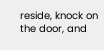reside, knock on the door, and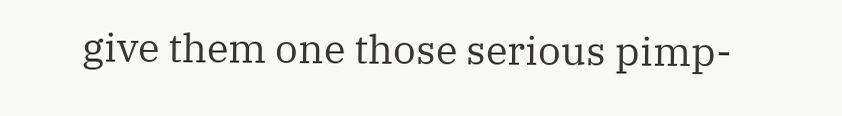give them one those serious pimp-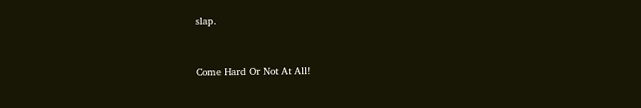slap.


Come Hard Or Not At All!